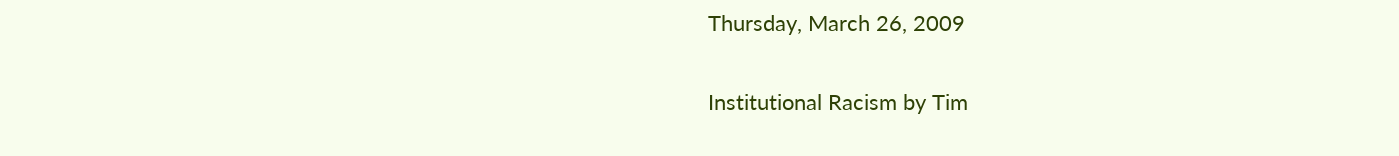Thursday, March 26, 2009

Institutional Racism by Tim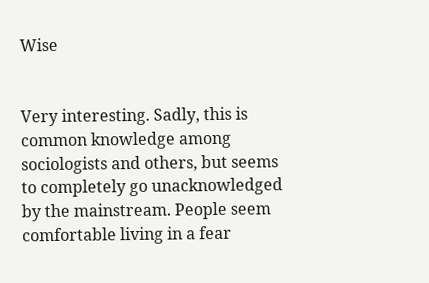Wise


Very interesting. Sadly, this is common knowledge among sociologists and others, but seems to completely go unacknowledged by the mainstream. People seem comfortable living in a fear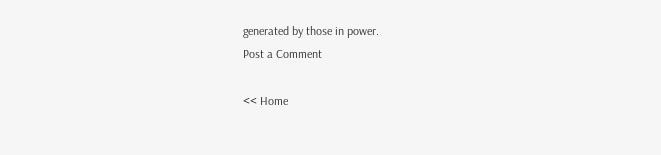generated by those in power.
Post a Comment

<< Home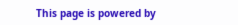This page is powered by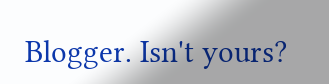Blogger. Isn't yours?